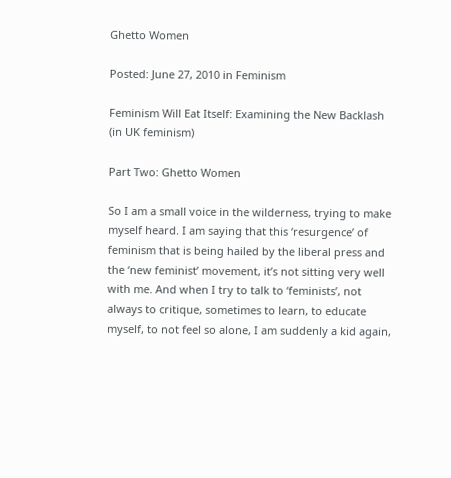Ghetto Women

Posted: June 27, 2010 in Feminism

Feminism Will Eat Itself: Examining the New Backlash (in UK feminism)

Part Two: Ghetto Women

So I am a small voice in the wilderness, trying to make myself heard. I am saying that this ‘resurgence’ of feminism that is being hailed by the liberal press and the ‘new feminist’ movement, it’s not sitting very well with me. And when I try to talk to ‘feminists’, not always to critique, sometimes to learn, to educate myself, to not feel so alone, I am suddenly a kid again,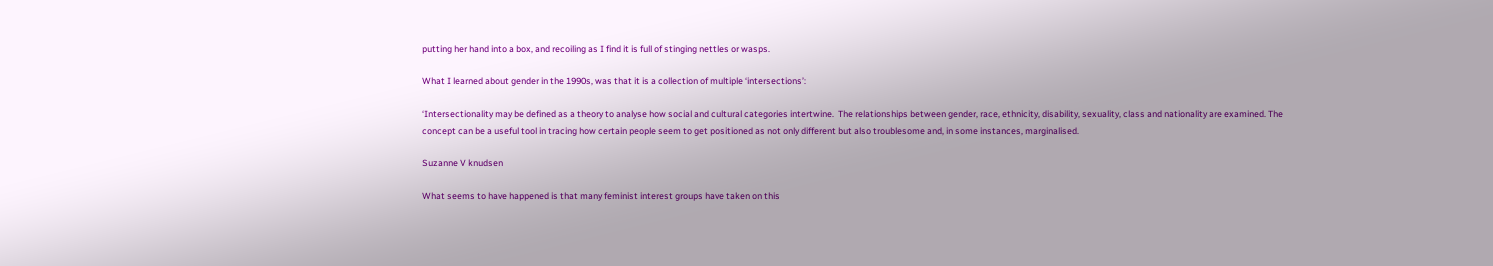putting her hand into a box, and recoiling as I find it is full of stinging nettles or wasps.

What I learned about gender in the 1990s, was that it is a collection of multiple ‘intersections’:

‘Intersectionality may be defined as a theory to analyse how social and cultural categories intertwine.  The relationships between gender, race, ethnicity, disability, sexuality, class and nationality are examined. The concept can be a useful tool in tracing how certain people seem to get positioned as not only different but also troublesome and, in some instances, marginalised.

Suzanne V knudsen

What seems to have happened is that many feminist interest groups have taken on this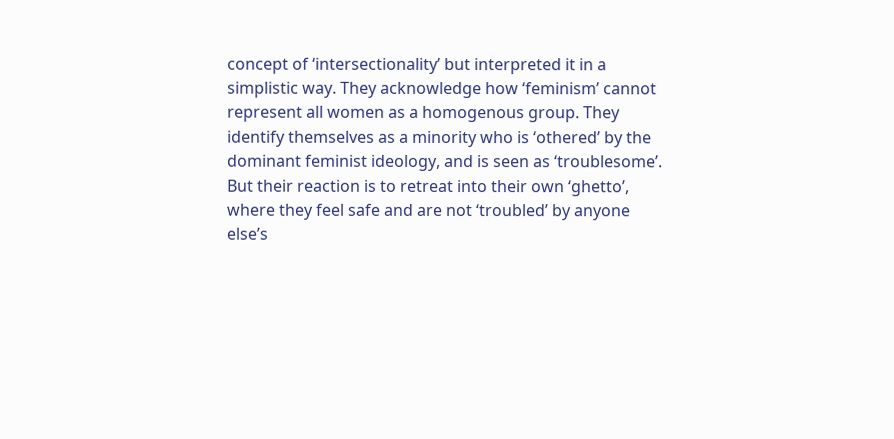concept of ‘intersectionality’ but interpreted it in a simplistic way. They acknowledge how ‘feminism’ cannot represent all women as a homogenous group. They identify themselves as a minority who is ‘othered’ by the dominant feminist ideology, and is seen as ‘troublesome’.  But their reaction is to retreat into their own ‘ghetto’, where they feel safe and are not ‘troubled’ by anyone else’s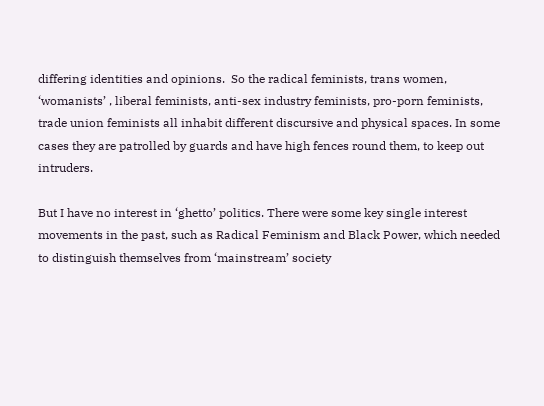differing identities and opinions.  So the radical feminists, trans women, ‘womanists’ , liberal feminists, anti-sex industry feminists, pro-porn feminists, trade union feminists all inhabit different discursive and physical spaces. In some cases they are patrolled by guards and have high fences round them, to keep out intruders.

But I have no interest in ‘ghetto’ politics. There were some key single interest movements in the past, such as Radical Feminism and Black Power, which needed to distinguish themselves from ‘mainstream’ society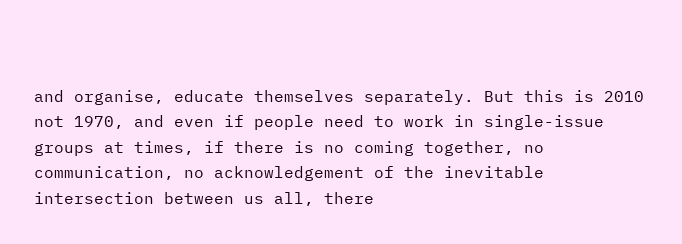and organise, educate themselves separately. But this is 2010 not 1970, and even if people need to work in single-issue groups at times, if there is no coming together, no communication, no acknowledgement of the inevitable intersection between us all, there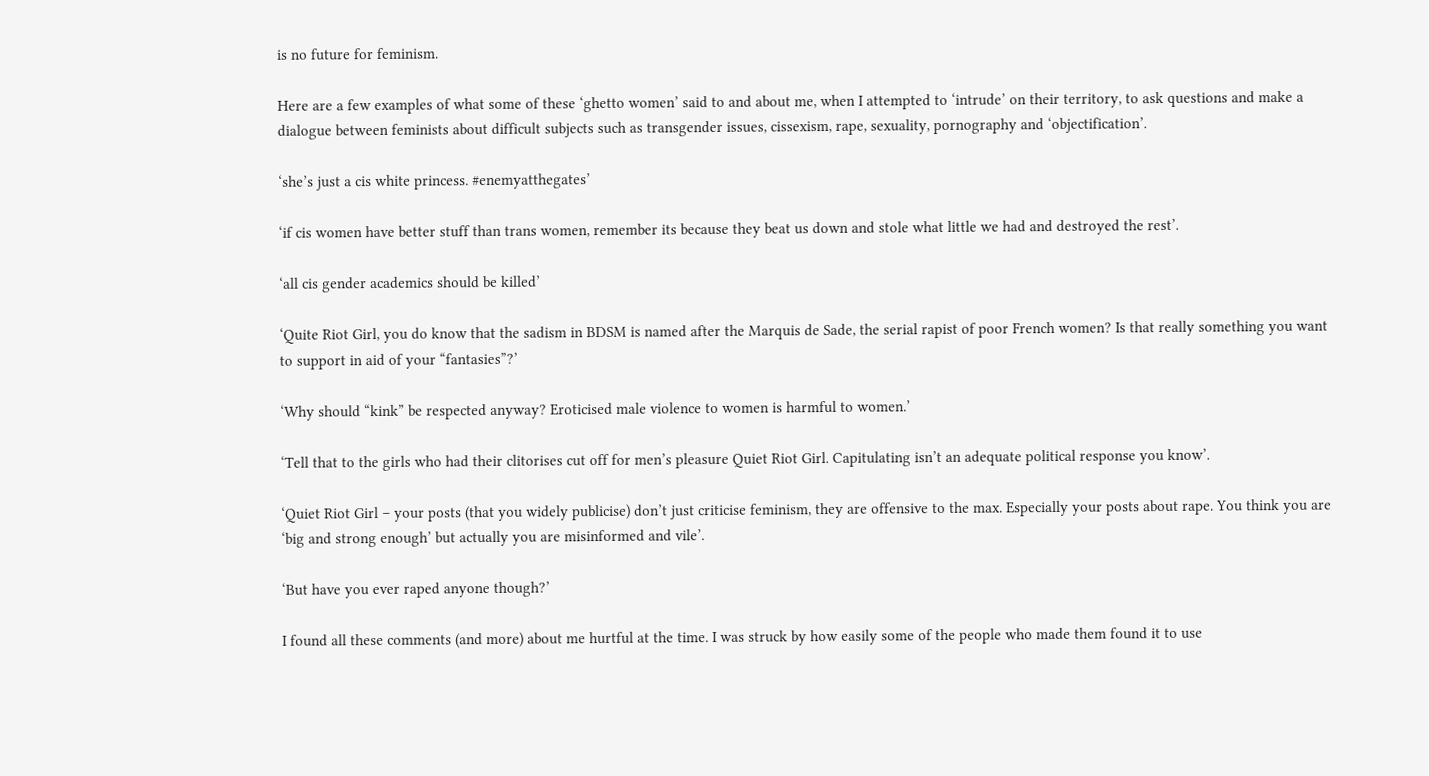is no future for feminism.

Here are a few examples of what some of these ‘ghetto women’ said to and about me, when I attempted to ‘intrude’ on their territory, to ask questions and make a dialogue between feminists about difficult subjects such as transgender issues, cissexism, rape, sexuality, pornography and ‘objectification’.

‘she’s just a cis white princess. #enemyatthegates’

‘if cis women have better stuff than trans women, remember its because they beat us down and stole what little we had and destroyed the rest’.

‘all cis gender academics should be killed’

‘Quite Riot Girl, you do know that the sadism in BDSM is named after the Marquis de Sade, the serial rapist of poor French women? Is that really something you want to support in aid of your “fantasies”?’

‘Why should “kink” be respected anyway? Eroticised male violence to women is harmful to women.’

‘Tell that to the girls who had their clitorises cut off for men’s pleasure Quiet Riot Girl. Capitulating isn’t an adequate political response you know’.

‘Quiet Riot Girl – your posts (that you widely publicise) don’t just criticise feminism, they are offensive to the max. Especially your posts about rape. You think you are ‘big and strong enough’ but actually you are misinformed and vile’.

‘But have you ever raped anyone though?’

I found all these comments (and more) about me hurtful at the time. I was struck by how easily some of the people who made them found it to use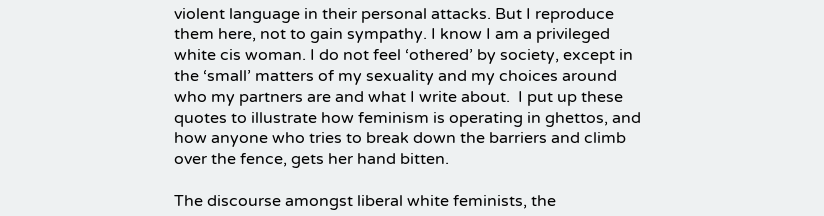violent language in their personal attacks. But I reproduce them here, not to gain sympathy. I know I am a privileged white cis woman. I do not feel ‘othered’ by society, except in the ‘small’ matters of my sexuality and my choices around who my partners are and what I write about.  I put up these quotes to illustrate how feminism is operating in ghettos, and how anyone who tries to break down the barriers and climb over the fence, gets her hand bitten.

The discourse amongst liberal white feminists, the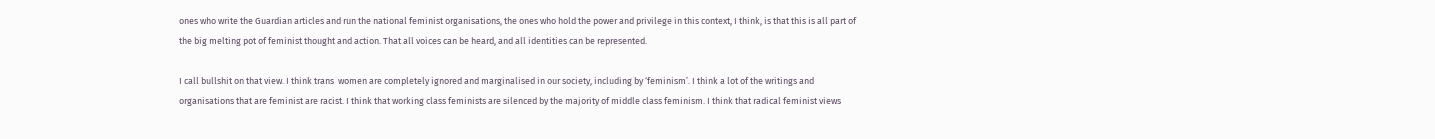ones who write the Guardian articles and run the national feminist organisations, the ones who hold the power and privilege in this context, I think, is that this is all part of the big melting pot of feminist thought and action. That all voices can be heard, and all identities can be represented.

I call bullshit on that view. I think trans  women are completely ignored and marginalised in our society, including by ‘feminism’. I think a lot of the writings and organisations that are feminist are racist. I think that working class feminists are silenced by the majority of middle class feminism. I think that radical feminist views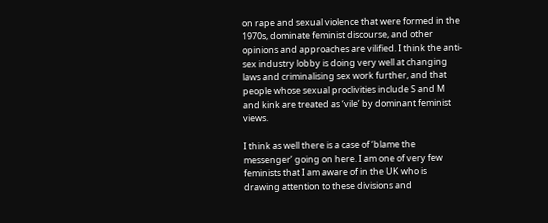on rape and sexual violence that were formed in the 1970s, dominate feminist discourse, and other opinions and approaches are vilified. I think the anti-sex industry lobby is doing very well at changing laws and criminalising sex work further, and that people whose sexual proclivities include S and M and kink are treated as ‘vile’ by dominant feminist views.

I think as well there is a case of ‘blame the messenger’ going on here. I am one of very few feminists that I am aware of in the UK who is drawing attention to these divisions and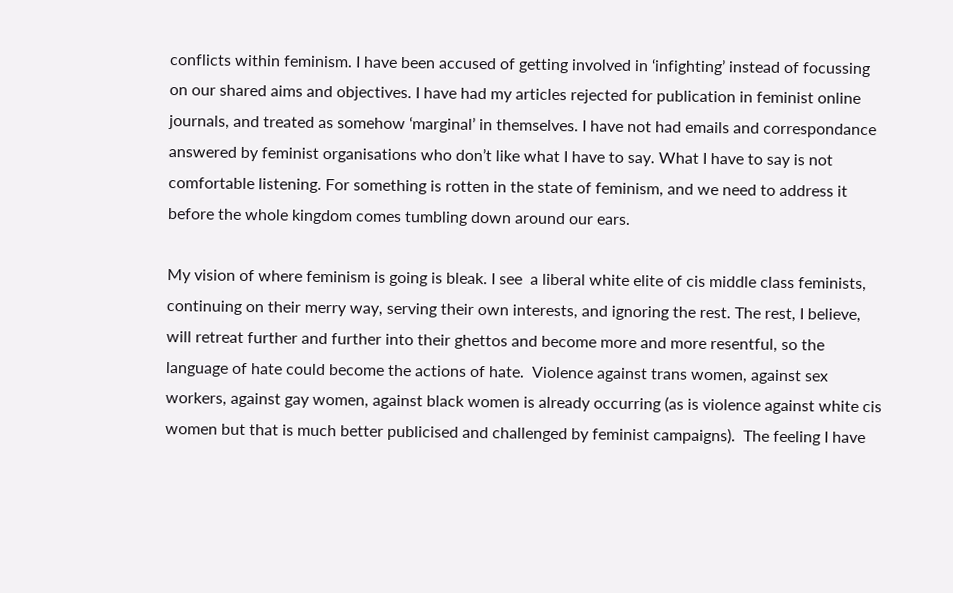conflicts within feminism. I have been accused of getting involved in ‘infighting’ instead of focussing on our shared aims and objectives. I have had my articles rejected for publication in feminist online journals, and treated as somehow ‘marginal’ in themselves. I have not had emails and correspondance answered by feminist organisations who don’t like what I have to say. What I have to say is not comfortable listening. For something is rotten in the state of feminism, and we need to address it before the whole kingdom comes tumbling down around our ears.

My vision of where feminism is going is bleak. I see  a liberal white elite of cis middle class feminists, continuing on their merry way, serving their own interests, and ignoring the rest. The rest, I believe, will retreat further and further into their ghettos and become more and more resentful, so the language of hate could become the actions of hate.  Violence against trans women, against sex workers, against gay women, against black women is already occurring (as is violence against white cis women but that is much better publicised and challenged by feminist campaigns).  The feeling I have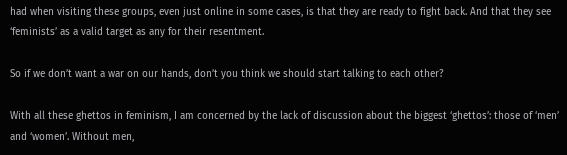had when visiting these groups, even just online in some cases, is that they are ready to fight back. And that they see ‘feminists’ as a valid target as any for their resentment.

So if we don’t want a war on our hands, don’t you think we should start talking to each other?

With all these ghettos in feminism, I am concerned by the lack of discussion about the biggest ‘ghettos’: those of ‘men’ and ‘women’. Without men,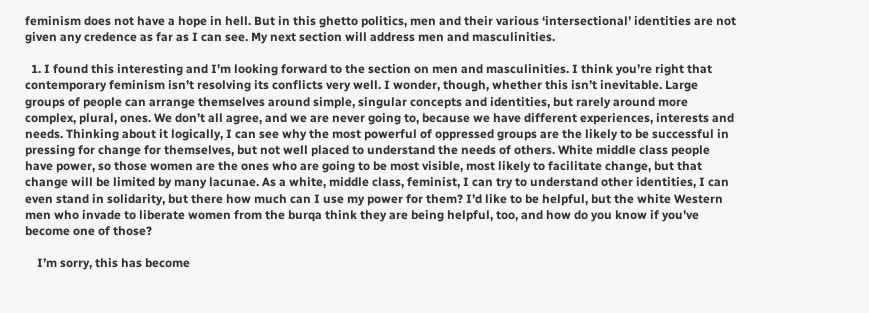feminism does not have a hope in hell. But in this ghetto politics, men and their various ‘intersectional’ identities are not given any credence as far as I can see. My next section will address men and masculinities.

  1. I found this interesting and I’m looking forward to the section on men and masculinities. I think you’re right that contemporary feminism isn’t resolving its conflicts very well. I wonder, though, whether this isn’t inevitable. Large groups of people can arrange themselves around simple, singular concepts and identities, but rarely around more complex, plural, ones. We don’t all agree, and we are never going to, because we have different experiences, interests and needs. Thinking about it logically, I can see why the most powerful of oppressed groups are the likely to be successful in pressing for change for themselves, but not well placed to understand the needs of others. White middle class people have power, so those women are the ones who are going to be most visible, most likely to facilitate change, but that change will be limited by many lacunae. As a white, middle class, feminist, I can try to understand other identities, I can even stand in solidarity, but there how much can I use my power for them? I’d like to be helpful, but the white Western men who invade to liberate women from the burqa think they are being helpful, too, and how do you know if you’ve become one of those?

    I’m sorry, this has become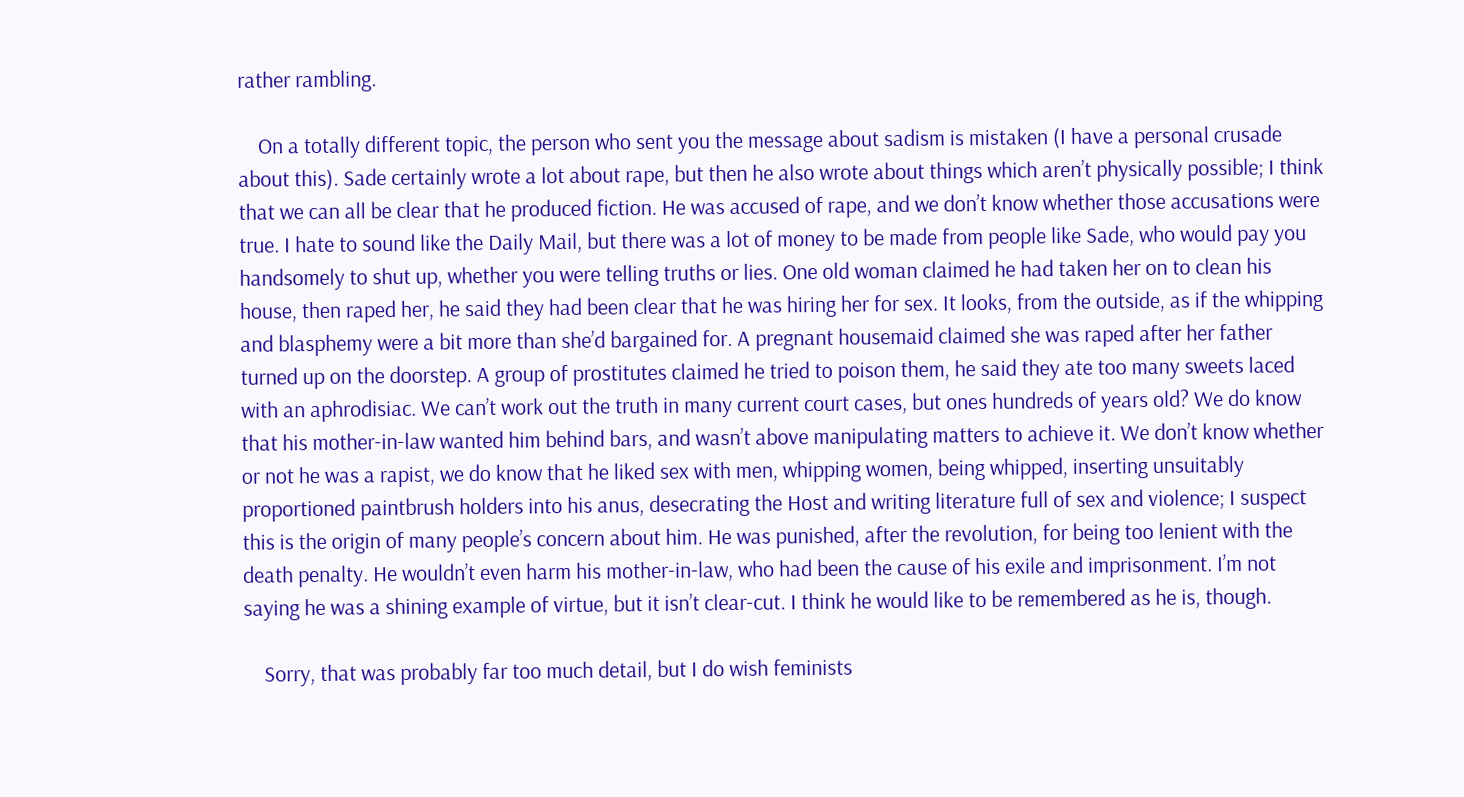rather rambling.

    On a totally different topic, the person who sent you the message about sadism is mistaken (I have a personal crusade about this). Sade certainly wrote a lot about rape, but then he also wrote about things which aren’t physically possible; I think that we can all be clear that he produced fiction. He was accused of rape, and we don’t know whether those accusations were true. I hate to sound like the Daily Mail, but there was a lot of money to be made from people like Sade, who would pay you handsomely to shut up, whether you were telling truths or lies. One old woman claimed he had taken her on to clean his house, then raped her, he said they had been clear that he was hiring her for sex. It looks, from the outside, as if the whipping and blasphemy were a bit more than she’d bargained for. A pregnant housemaid claimed she was raped after her father turned up on the doorstep. A group of prostitutes claimed he tried to poison them, he said they ate too many sweets laced with an aphrodisiac. We can’t work out the truth in many current court cases, but ones hundreds of years old? We do know that his mother-in-law wanted him behind bars, and wasn’t above manipulating matters to achieve it. We don’t know whether or not he was a rapist, we do know that he liked sex with men, whipping women, being whipped, inserting unsuitably proportioned paintbrush holders into his anus, desecrating the Host and writing literature full of sex and violence; I suspect this is the origin of many people’s concern about him. He was punished, after the revolution, for being too lenient with the death penalty. He wouldn’t even harm his mother-in-law, who had been the cause of his exile and imprisonment. I’m not saying he was a shining example of virtue, but it isn’t clear-cut. I think he would like to be remembered as he is, though.

    Sorry, that was probably far too much detail, but I do wish feminists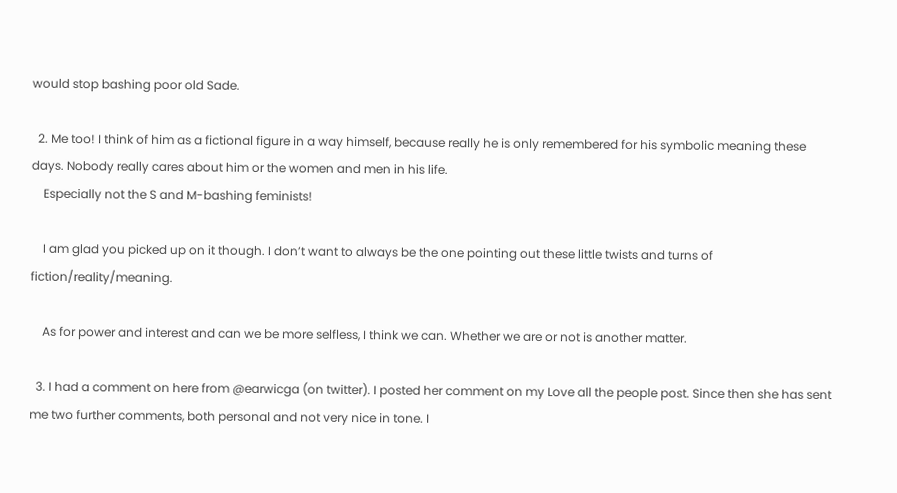would stop bashing poor old Sade.

  2. Me too! I think of him as a fictional figure in a way himself, because really he is only remembered for his symbolic meaning these days. Nobody really cares about him or the women and men in his life.
    Especially not the S and M-bashing feminists!

    I am glad you picked up on it though. I don’t want to always be the one pointing out these little twists and turns of fiction/reality/meaning.

    As for power and interest and can we be more selfless, I think we can. Whether we are or not is another matter.

  3. I had a comment on here from @earwicga (on twitter). I posted her comment on my Love all the people post. Since then she has sent me two further comments, both personal and not very nice in tone. I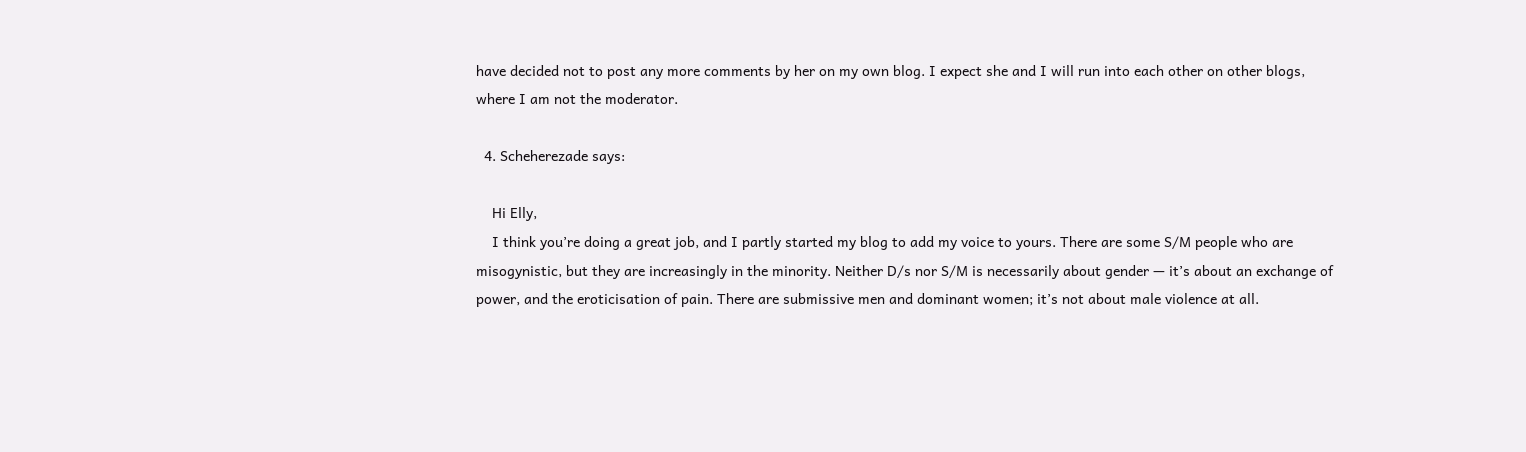have decided not to post any more comments by her on my own blog. I expect she and I will run into each other on other blogs, where I am not the moderator.

  4. Scheherezade says:

    Hi Elly,
    I think you’re doing a great job, and I partly started my blog to add my voice to yours. There are some S/M people who are misogynistic, but they are increasingly in the minority. Neither D/s nor S/M is necessarily about gender — it’s about an exchange of power, and the eroticisation of pain. There are submissive men and dominant women; it’s not about male violence at all.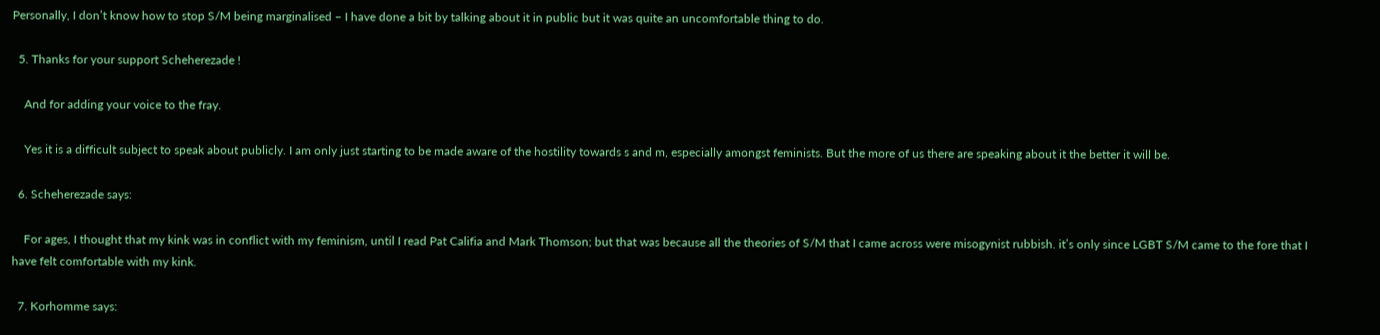Personally, I don’t know how to stop S/M being marginalised – I have done a bit by talking about it in public but it was quite an uncomfortable thing to do.

  5. Thanks for your support Scheherezade !

    And for adding your voice to the fray.

    Yes it is a difficult subject to speak about publicly. I am only just starting to be made aware of the hostility towards s and m, especially amongst feminists. But the more of us there are speaking about it the better it will be.

  6. Scheherezade says:

    For ages, I thought that my kink was in conflict with my feminism, until I read Pat Califia and Mark Thomson; but that was because all the theories of S/M that I came across were misogynist rubbish. it’s only since LGBT S/M came to the fore that I have felt comfortable with my kink.

  7. Korhomme says: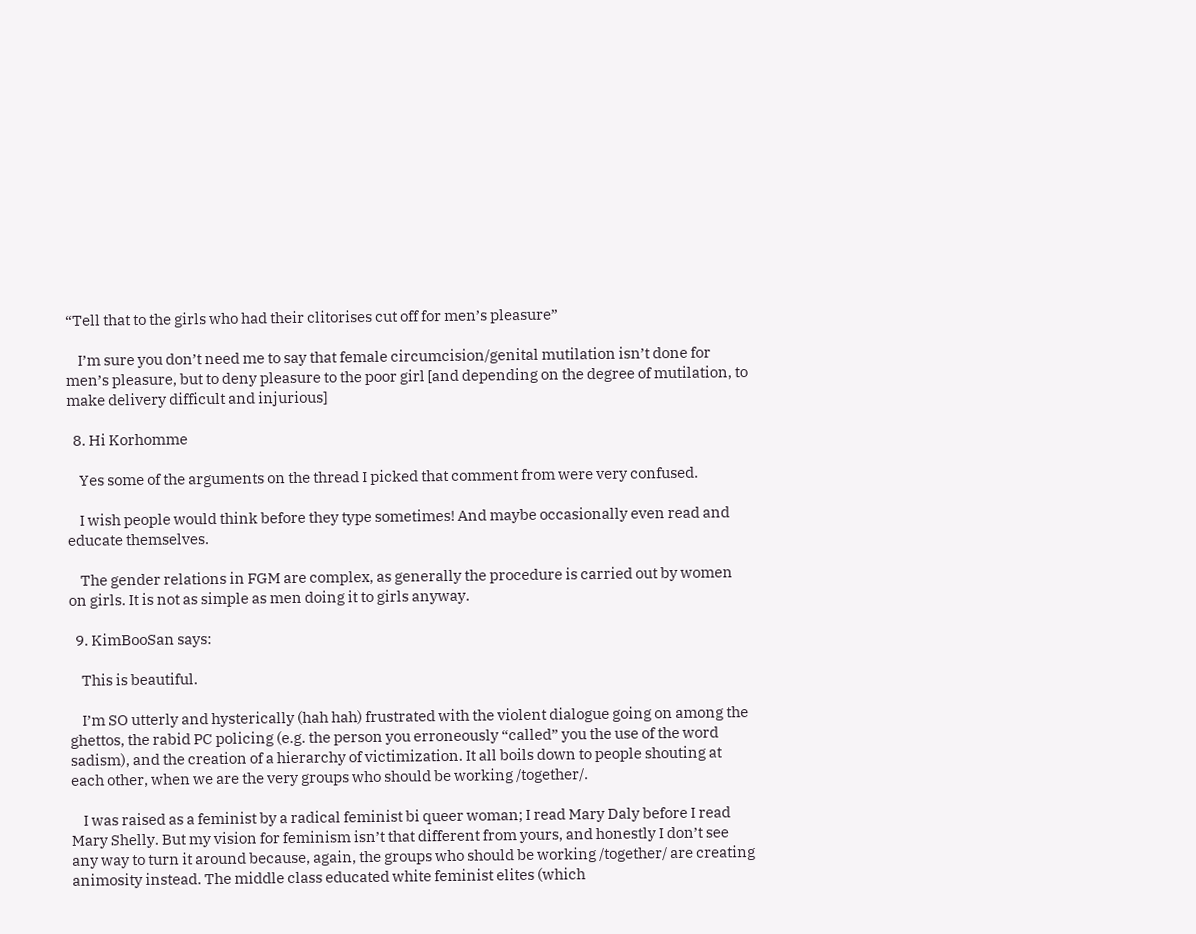“Tell that to the girls who had their clitorises cut off for men’s pleasure”

    I’m sure you don’t need me to say that female circumcision/genital mutilation isn’t done for men’s pleasure, but to deny pleasure to the poor girl [and depending on the degree of mutilation, to make delivery difficult and injurious]

  8. Hi Korhomme

    Yes some of the arguments on the thread I picked that comment from were very confused.

    I wish people would think before they type sometimes! And maybe occasionally even read and educate themselves.

    The gender relations in FGM are complex, as generally the procedure is carried out by women on girls. It is not as simple as men doing it to girls anyway.

  9. KimBooSan says:

    This is beautiful.

    I’m SO utterly and hysterically (hah hah) frustrated with the violent dialogue going on among the ghettos, the rabid PC policing (e.g. the person you erroneously “called” you the use of the word sadism), and the creation of a hierarchy of victimization. It all boils down to people shouting at each other, when we are the very groups who should be working /together/.

    I was raised as a feminist by a radical feminist bi queer woman; I read Mary Daly before I read Mary Shelly. But my vision for feminism isn’t that different from yours, and honestly I don’t see any way to turn it around because, again, the groups who should be working /together/ are creating animosity instead. The middle class educated white feminist elites (which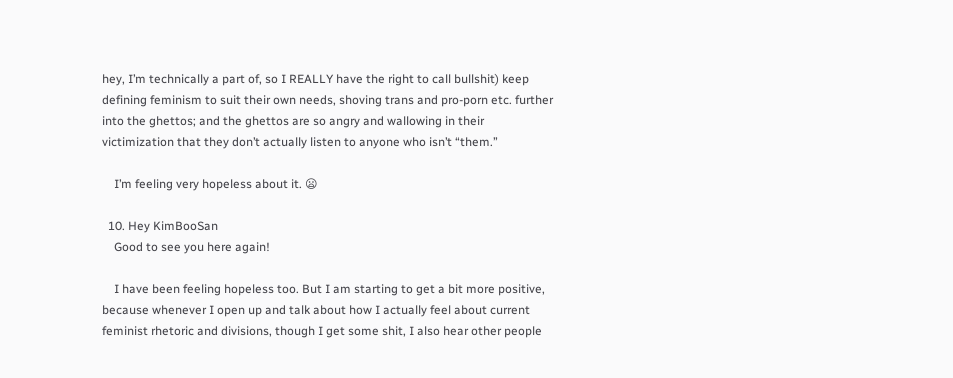hey, I’m technically a part of, so I REALLY have the right to call bullshit) keep defining feminism to suit their own needs, shoving trans and pro-porn etc. further into the ghettos; and the ghettos are so angry and wallowing in their victimization that they don’t actually listen to anyone who isn’t “them.”

    I’m feeling very hopeless about it. 😦

  10. Hey KimBooSan
    Good to see you here again!

    I have been feeling hopeless too. But I am starting to get a bit more positive, because whenever I open up and talk about how I actually feel about current feminist rhetoric and divisions, though I get some shit, I also hear other people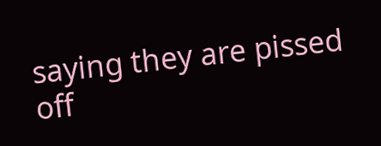saying they are pissed off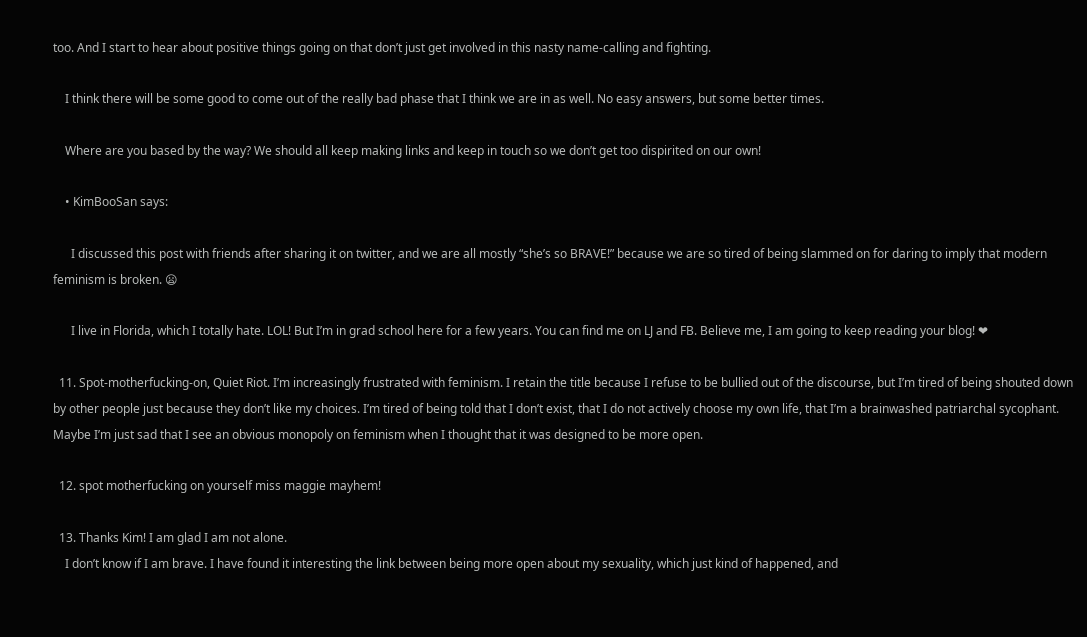too. And I start to hear about positive things going on that don’t just get involved in this nasty name-calling and fighting.

    I think there will be some good to come out of the really bad phase that I think we are in as well. No easy answers, but some better times.

    Where are you based by the way? We should all keep making links and keep in touch so we don’t get too dispirited on our own!

    • KimBooSan says:

      I discussed this post with friends after sharing it on twitter, and we are all mostly “she’s so BRAVE!” because we are so tired of being slammed on for daring to imply that modern feminism is broken. 😦

      I live in Florida, which I totally hate. LOL! But I’m in grad school here for a few years. You can find me on LJ and FB. Believe me, I am going to keep reading your blog! ❤

  11. Spot-motherfucking-on, Quiet Riot. I’m increasingly frustrated with feminism. I retain the title because I refuse to be bullied out of the discourse, but I’m tired of being shouted down by other people just because they don’t like my choices. I’m tired of being told that I don’t exist, that I do not actively choose my own life, that I’m a brainwashed patriarchal sycophant. Maybe I’m just sad that I see an obvious monopoly on feminism when I thought that it was designed to be more open.

  12. spot motherfucking on yourself miss maggie mayhem!

  13. Thanks Kim! I am glad I am not alone.
    I don’t know if I am brave. I have found it interesting the link between being more open about my sexuality, which just kind of happened, and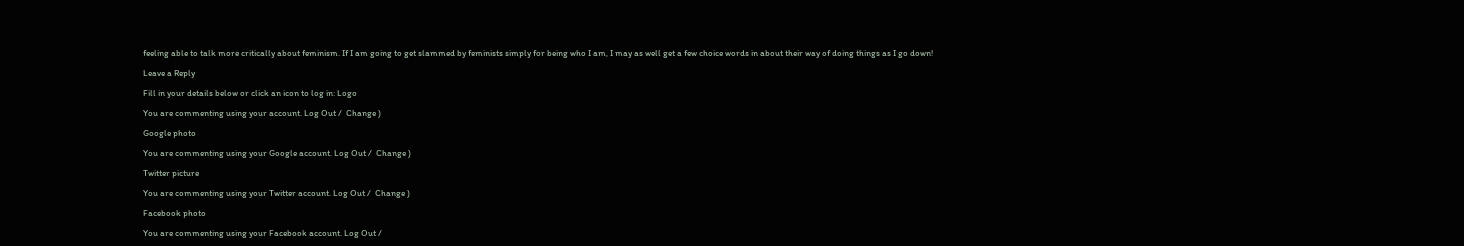feeling able to talk more critically about feminism. If I am going to get slammed by feminists simply for being who I am, I may as well get a few choice words in about their way of doing things as I go down!

Leave a Reply

Fill in your details below or click an icon to log in: Logo

You are commenting using your account. Log Out /  Change )

Google photo

You are commenting using your Google account. Log Out /  Change )

Twitter picture

You are commenting using your Twitter account. Log Out /  Change )

Facebook photo

You are commenting using your Facebook account. Log Out /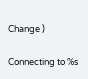Change )

Connecting to %s